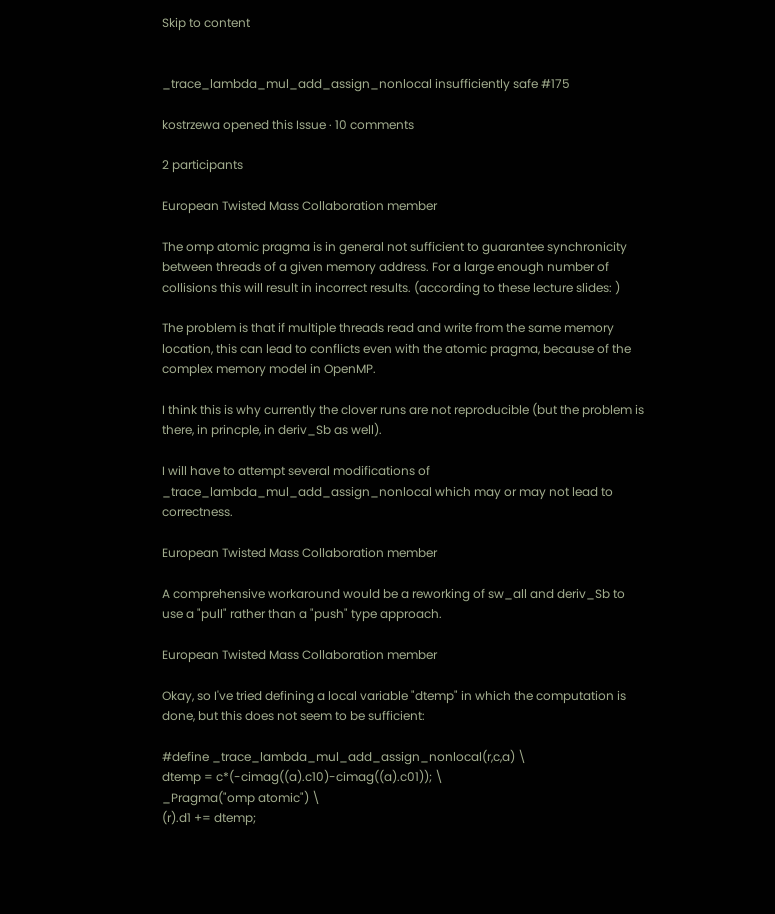Skip to content


_trace_lambda_mul_add_assign_nonlocal insufficiently safe #175

kostrzewa opened this Issue · 10 comments

2 participants

European Twisted Mass Collaboration member

The omp atomic pragma is in general not sufficient to guarantee synchronicity between threads of a given memory address. For a large enough number of collisions this will result in incorrect results. (according to these lecture slides: )

The problem is that if multiple threads read and write from the same memory location, this can lead to conflicts even with the atomic pragma, because of the complex memory model in OpenMP.

I think this is why currently the clover runs are not reproducible (but the problem is there, in princple, in deriv_Sb as well).

I will have to attempt several modifications of _trace_lambda_mul_add_assign_nonlocal which may or may not lead to correctness.

European Twisted Mass Collaboration member

A comprehensive workaround would be a reworking of sw_all and deriv_Sb to use a "pull" rather than a "push" type approach.

European Twisted Mass Collaboration member

Okay, so I've tried defining a local variable "dtemp" in which the computation is done, but this does not seem to be sufficient:

#define _trace_lambda_mul_add_assign_nonlocal(r,c,a) \
dtemp = c*(-cimag((a).c10)-cimag((a).c01)); \
_Pragma("omp atomic") \
(r).d1 += dtemp;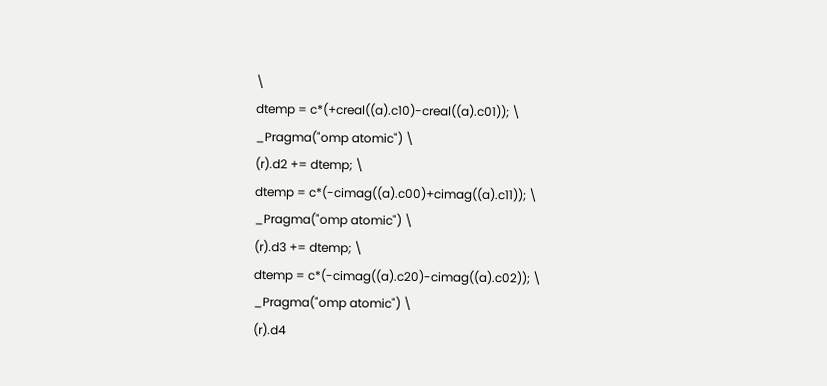\
dtemp = c*(+creal((a).c10)-creal((a).c01)); \
_Pragma("omp atomic") \
(r).d2 += dtemp; \
dtemp = c*(-cimag((a).c00)+cimag((a).c11)); \
_Pragma("omp atomic") \
(r).d3 += dtemp; \
dtemp = c*(-cimag((a).c20)-cimag((a).c02)); \
_Pragma("omp atomic") \
(r).d4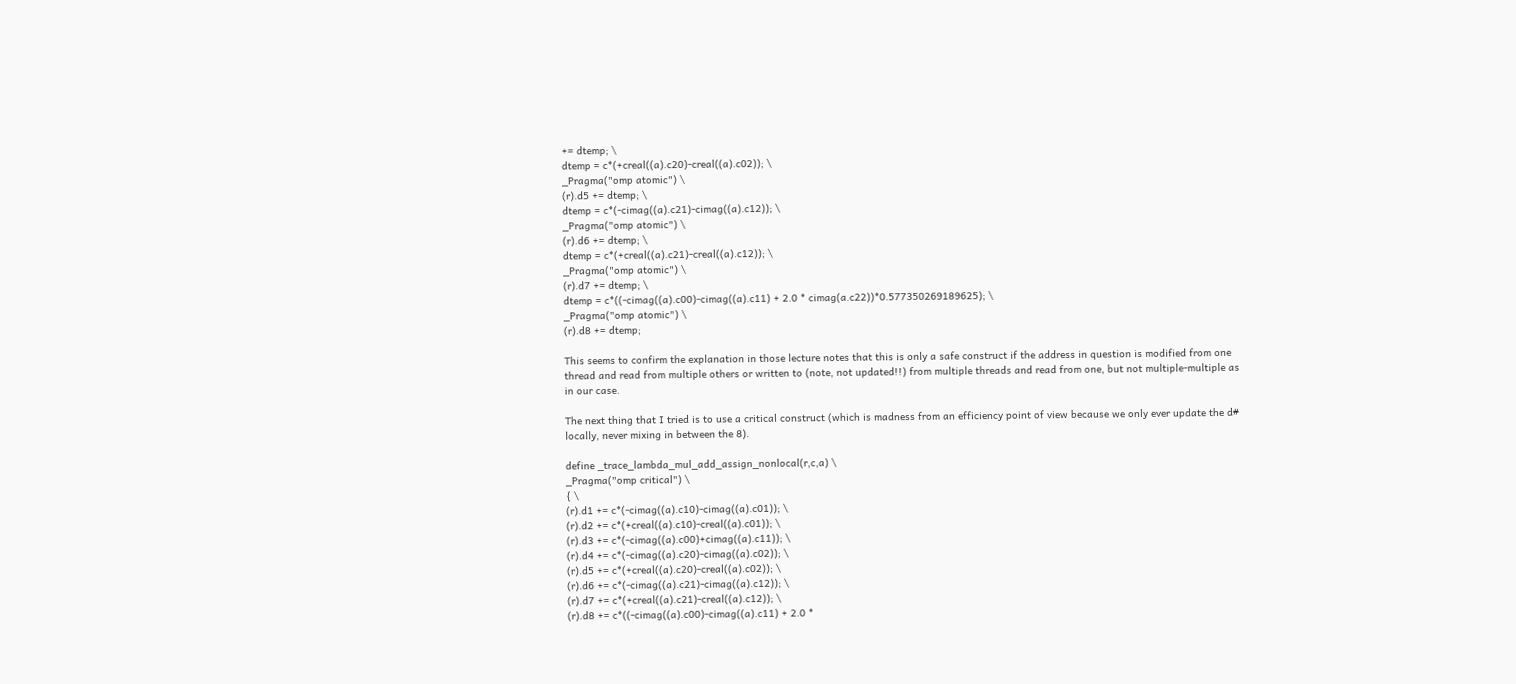+= dtemp; \
dtemp = c*(+creal((a).c20)-creal((a).c02)); \
_Pragma("omp atomic") \
(r).d5 += dtemp; \
dtemp = c*(-cimag((a).c21)-cimag((a).c12)); \
_Pragma("omp atomic") \
(r).d6 += dtemp; \
dtemp = c*(+creal((a).c21)-creal((a).c12)); \
_Pragma("omp atomic") \
(r).d7 += dtemp; \
dtemp = c*((-cimag((a).c00)-cimag((a).c11) + 2.0 * cimag(a.c22))*0.577350269189625); \
_Pragma("omp atomic") \
(r).d8 += dtemp;

This seems to confirm the explanation in those lecture notes that this is only a safe construct if the address in question is modified from one thread and read from multiple others or written to (note, not updated!!) from multiple threads and read from one, but not multiple-multiple as in our case.

The next thing that I tried is to use a critical construct (which is madness from an efficiency point of view because we only ever update the d# locally, never mixing in between the 8).

define _trace_lambda_mul_add_assign_nonlocal(r,c,a) \
_Pragma("omp critical") \
{ \
(r).d1 += c*(-cimag((a).c10)-cimag((a).c01)); \
(r).d2 += c*(+creal((a).c10)-creal((a).c01)); \
(r).d3 += c*(-cimag((a).c00)+cimag((a).c11)); \
(r).d4 += c*(-cimag((a).c20)-cimag((a).c02)); \
(r).d5 += c*(+creal((a).c20)-creal((a).c02)); \
(r).d6 += c*(-cimag((a).c21)-cimag((a).c12)); \
(r).d7 += c*(+creal((a).c21)-creal((a).c12)); \
(r).d8 += c*((-cimag((a).c00)-cimag((a).c11) + 2.0 *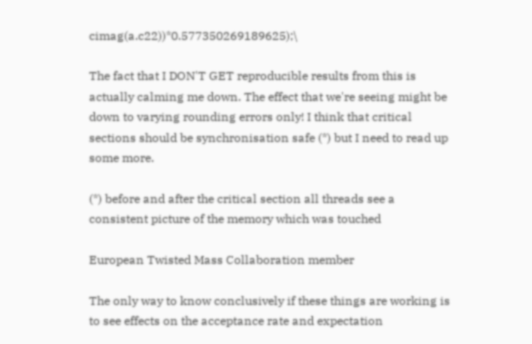cimag(a.c22))*0.577350269189625);\

The fact that I DON'T GET reproducible results from this is actually calming me down. The effect that we're seeing might be down to varying rounding errors only! I think that critical sections should be synchronisation safe (*) but I need to read up some more.

(*) before and after the critical section all threads see a consistent picture of the memory which was touched

European Twisted Mass Collaboration member

The only way to know conclusively if these things are working is to see effects on the acceptance rate and expectation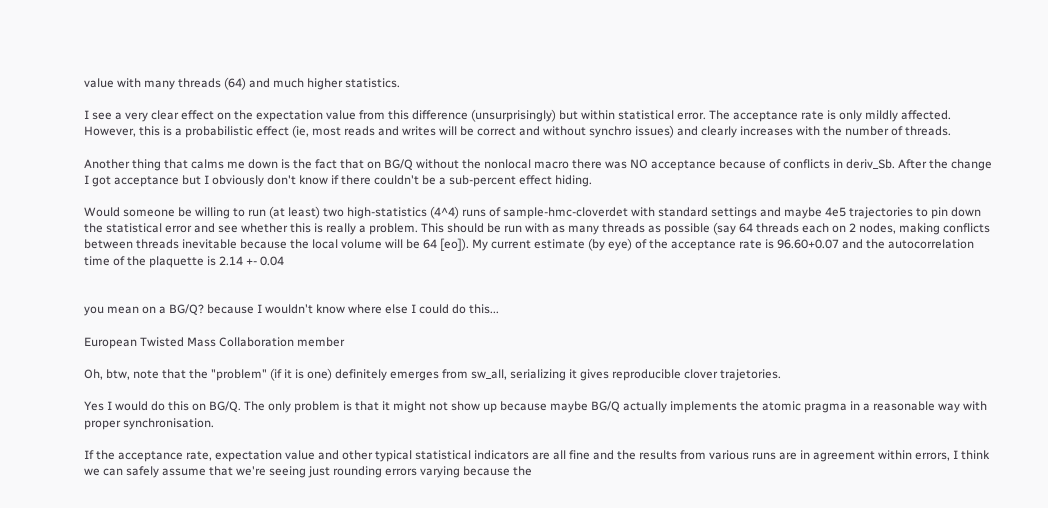value with many threads (64) and much higher statistics.

I see a very clear effect on the expectation value from this difference (unsurprisingly) but within statistical error. The acceptance rate is only mildly affected. However, this is a probabilistic effect (ie, most reads and writes will be correct and without synchro issues) and clearly increases with the number of threads.

Another thing that calms me down is the fact that on BG/Q without the nonlocal macro there was NO acceptance because of conflicts in deriv_Sb. After the change I got acceptance but I obviously don't know if there couldn't be a sub-percent effect hiding.

Would someone be willing to run (at least) two high-statistics (4^4) runs of sample-hmc-cloverdet with standard settings and maybe 4e5 trajectories to pin down the statistical error and see whether this is really a problem. This should be run with as many threads as possible (say 64 threads each on 2 nodes, making conflicts between threads inevitable because the local volume will be 64 [eo]). My current estimate (by eye) of the acceptance rate is 96.60+0.07 and the autocorrelation time of the plaquette is 2.14 +- 0.04


you mean on a BG/Q? because I wouldn't know where else I could do this...

European Twisted Mass Collaboration member

Oh, btw, note that the "problem" (if it is one) definitely emerges from sw_all, serializing it gives reproducible clover trajetories.

Yes I would do this on BG/Q. The only problem is that it might not show up because maybe BG/Q actually implements the atomic pragma in a reasonable way with proper synchronisation.

If the acceptance rate, expectation value and other typical statistical indicators are all fine and the results from various runs are in agreement within errors, I think we can safely assume that we're seeing just rounding errors varying because the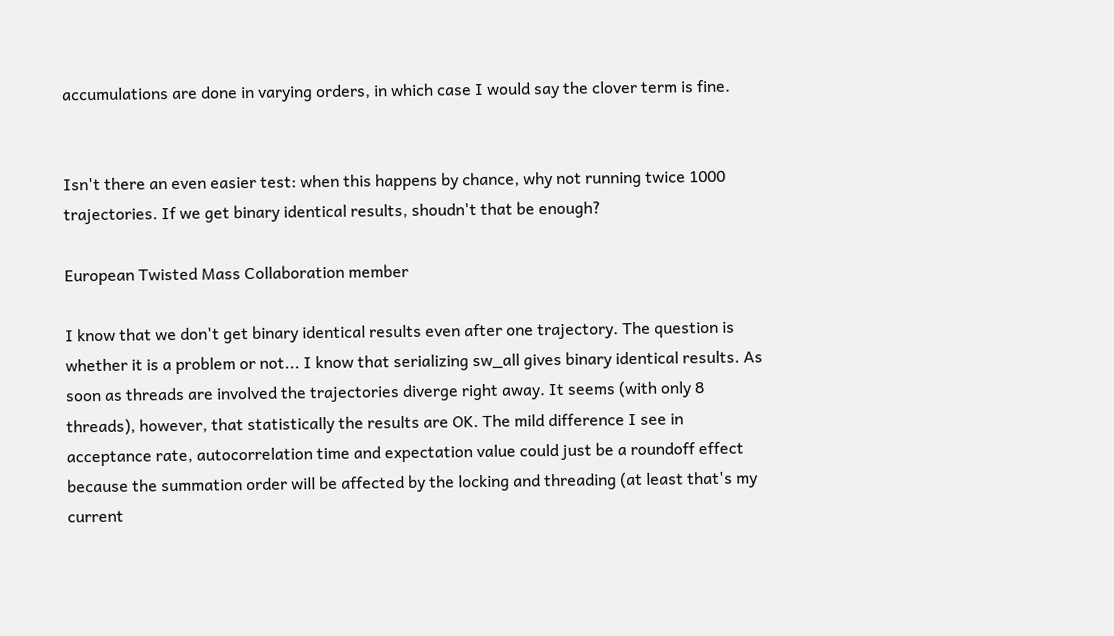accumulations are done in varying orders, in which case I would say the clover term is fine.


Isn't there an even easier test: when this happens by chance, why not running twice 1000 trajectories. If we get binary identical results, shoudn't that be enough?

European Twisted Mass Collaboration member

I know that we don't get binary identical results even after one trajectory. The question is whether it is a problem or not... I know that serializing sw_all gives binary identical results. As soon as threads are involved the trajectories diverge right away. It seems (with only 8 threads), however, that statistically the results are OK. The mild difference I see in acceptance rate, autocorrelation time and expectation value could just be a roundoff effect because the summation order will be affected by the locking and threading (at least that's my current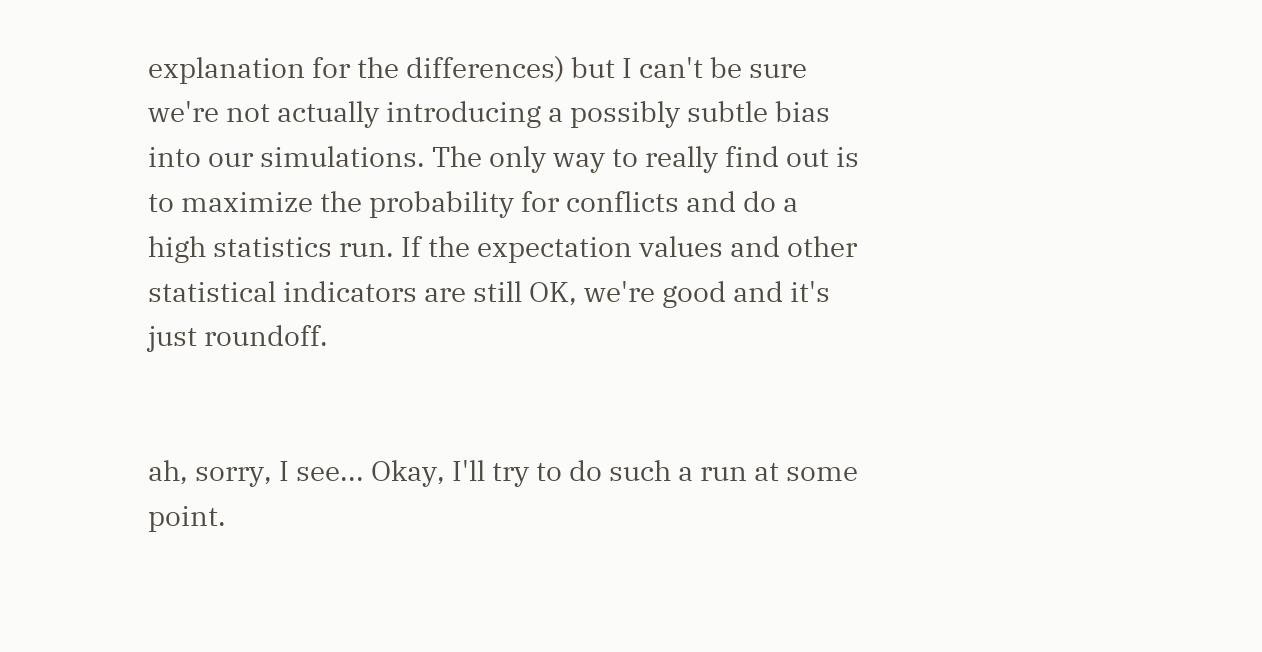explanation for the differences) but I can't be sure we're not actually introducing a possibly subtle bias into our simulations. The only way to really find out is to maximize the probability for conflicts and do a high statistics run. If the expectation values and other statistical indicators are still OK, we're good and it's just roundoff.


ah, sorry, I see... Okay, I'll try to do such a run at some point.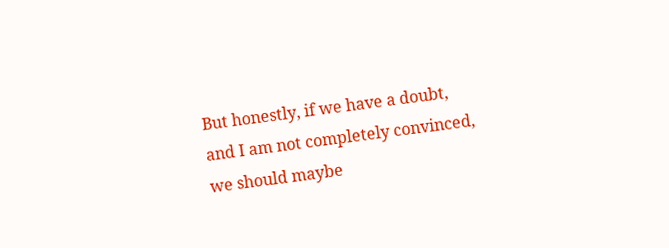But honestly, if we have a doubt, and I am not completely convinced, we should maybe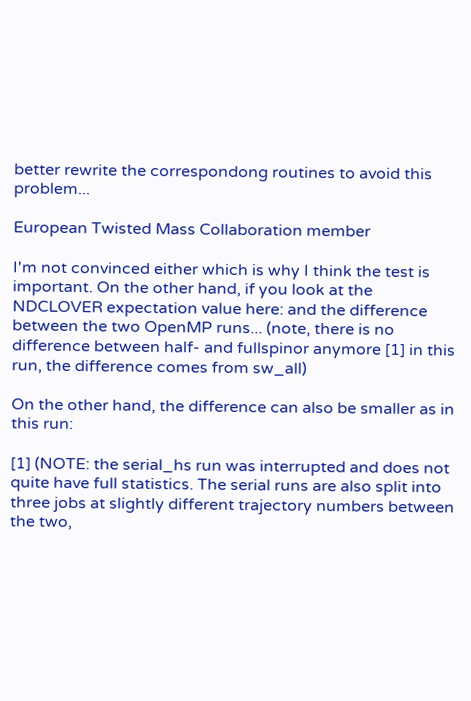better rewrite the correspondong routines to avoid this problem...

European Twisted Mass Collaboration member

I'm not convinced either which is why I think the test is important. On the other hand, if you look at the NDCLOVER expectation value here: and the difference between the two OpenMP runs... (note, there is no difference between half- and fullspinor anymore [1] in this run, the difference comes from sw_all)

On the other hand, the difference can also be smaller as in this run:

[1] (NOTE: the serial_hs run was interrupted and does not quite have full statistics. The serial runs are also split into three jobs at slightly different trajectory numbers between the two,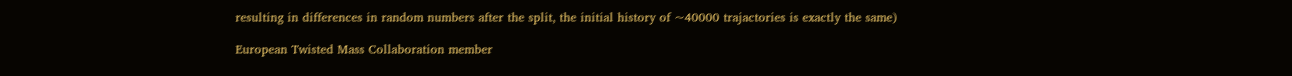resulting in differences in random numbers after the split, the initial history of ~40000 trajactories is exactly the same)

European Twisted Mass Collaboration member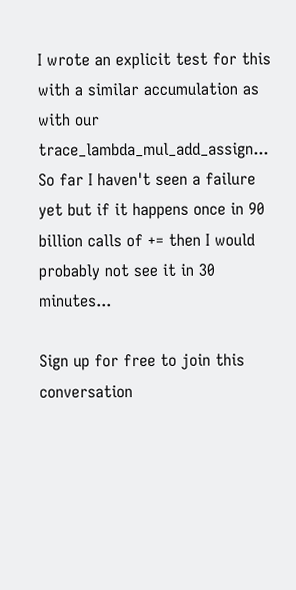I wrote an explicit test for this with a similar accumulation as with our trace_lambda_mul_add_assign... So far I haven't seen a failure yet but if it happens once in 90 billion calls of += then I would probably not see it in 30 minutes...

Sign up for free to join this conversation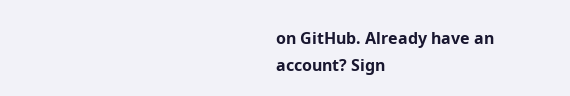on GitHub. Already have an account? Sign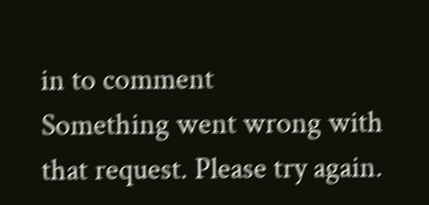in to comment
Something went wrong with that request. Please try again.